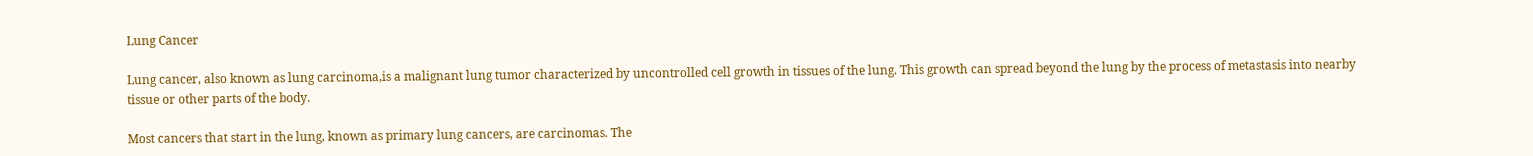Lung Cancer

Lung cancer, also known as lung carcinoma,is a malignant lung tumor characterized by uncontrolled cell growth in tissues of the lung. This growth can spread beyond the lung by the process of metastasis into nearby tissue or other parts of the body.

Most cancers that start in the lung, known as primary lung cancers, are carcinomas. The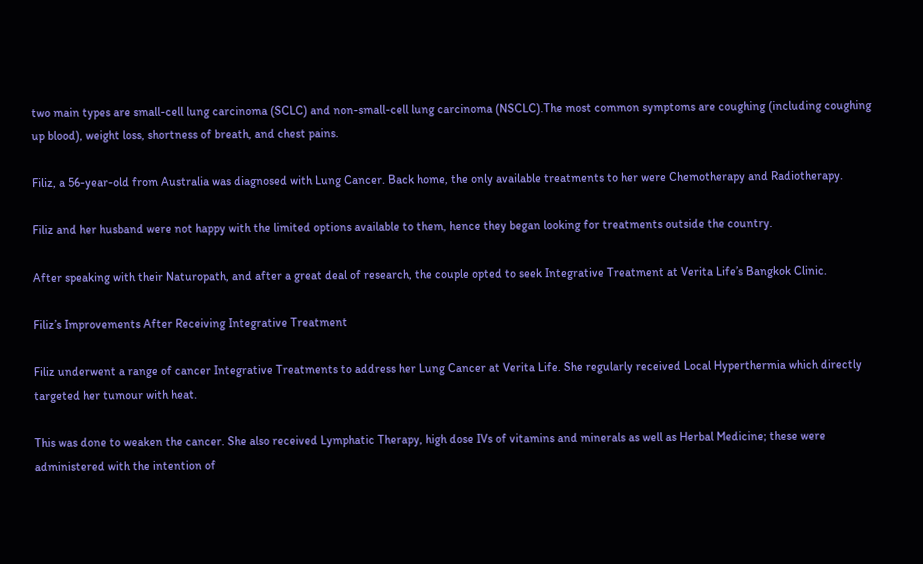two main types are small-cell lung carcinoma (SCLC) and non-small-cell lung carcinoma (NSCLC).The most common symptoms are coughing (including coughing up blood), weight loss, shortness of breath, and chest pains.

Filiz, a 56-year-old from Australia was diagnosed with Lung Cancer. Back home, the only available treatments to her were Chemotherapy and Radiotherapy.

Filiz and her husband were not happy with the limited options available to them, hence they began looking for treatments outside the country.

After speaking with their Naturopath, and after a great deal of research, the couple opted to seek Integrative Treatment at Verita Life’s Bangkok Clinic.

Filiz’s Improvements After Receiving Integrative Treatment

Filiz underwent a range of cancer Integrative Treatments to address her Lung Cancer at Verita Life. She regularly received Local Hyperthermia which directly targeted her tumour with heat.

This was done to weaken the cancer. She also received Lymphatic Therapy, high dose IVs of vitamins and minerals as well as Herbal Medicine; these were administered with the intention of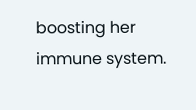boosting her immune system.